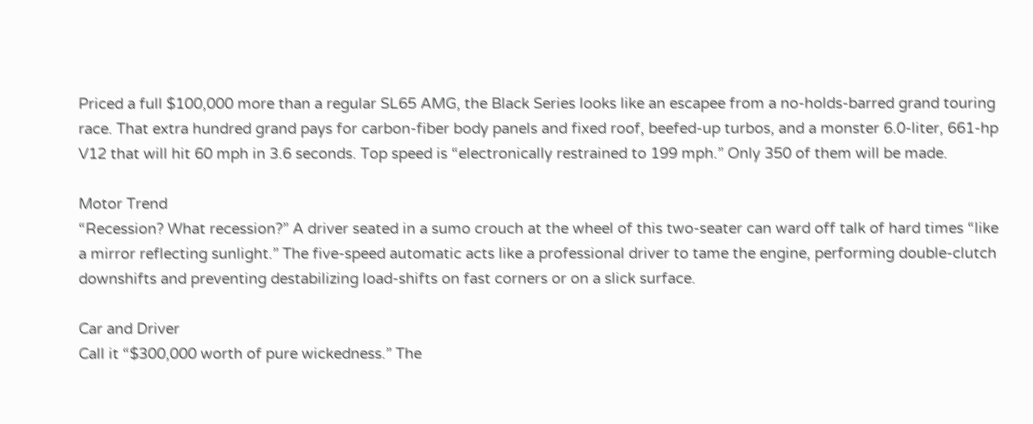Priced a full $100,000 more than a regular SL65 AMG, the Black Series looks like an escapee from a no-holds-barred grand touring race. That extra hundred grand pays for carbon-fiber body panels and fixed roof, beefed-up turbos, and a monster 6.0-liter, 661-hp V12 that will hit 60 mph in 3.6 seconds. Top speed is “electronically restrained to 199 mph.” Only 350 of them will be made.

Motor Trend
“Recession? What recession?” A driver seated in a sumo crouch at the wheel of this two-seater can ward off talk of hard times “like a mirror reflecting sunlight.” The five-speed automatic acts like a professional driver to tame the engine, performing double-clutch downshifts and preventing destabilizing load-shifts on fast corners or on a slick surface.

Car and Driver
Call it “$300,000 worth of pure wickedness.” The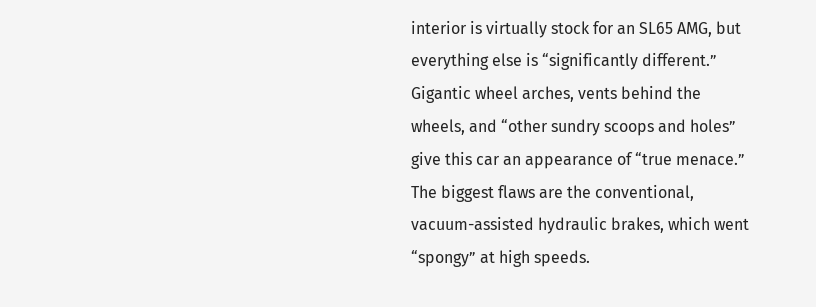interior is virtually stock for an SL65 AMG, but everything else is “significantly different.” Gigantic wheel arches, vents behind the wheels, and “other sundry scoops and holes” give this car an appearance of “true menace.” The biggest flaws are the conventional, vacuum-assisted hydraulic brakes, which went “spongy” at high speeds.